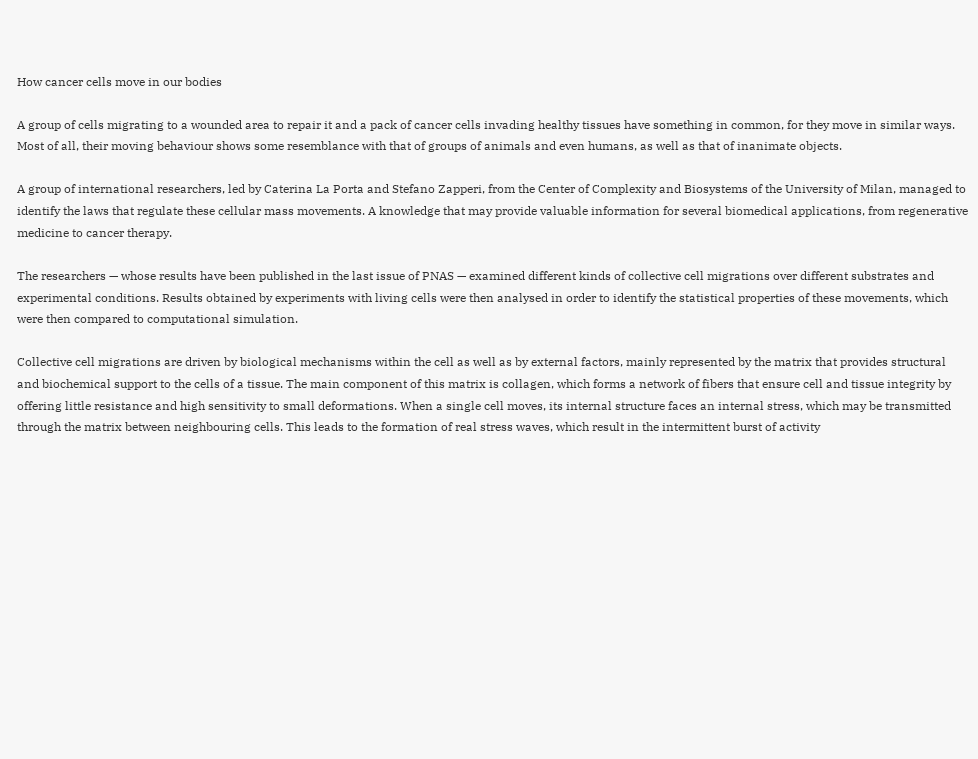How cancer cells move in our bodies

A group of cells migrating to a wounded area to repair it and a pack of cancer cells invading healthy tissues have something in common, for they move in similar ways. Most of all, their moving behaviour shows some resemblance with that of groups of animals and even humans, as well as that of inanimate objects.

A group of international researchers, led by Caterina La Porta and Stefano Zapperi, from the Center of Complexity and Biosystems of the University of Milan, managed to identify the laws that regulate these cellular mass movements. A knowledge that may provide valuable information for several biomedical applications, from regenerative medicine to cancer therapy.

The researchers — whose results have been published in the last issue of PNAS — examined different kinds of collective cell migrations over different substrates and experimental conditions. Results obtained by experiments with living cells were then analysed in order to identify the statistical properties of these movements, which were then compared to computational simulation.

Collective cell migrations are driven by biological mechanisms within the cell as well as by external factors, mainly represented by the matrix that provides structural and biochemical support to the cells of a tissue. The main component of this matrix is collagen, which forms a network of fibers that ensure cell and tissue integrity by offering little resistance and high sensitivity to small deformations. When a single cell moves, its internal structure faces an internal stress, which may be transmitted through the matrix between neighbouring cells. This leads to the formation of real stress waves, which result in the intermittent burst of activity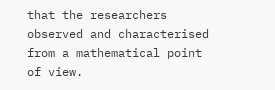that the researchers observed and characterised from a mathematical point of view.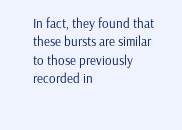In fact, they found that these bursts are similar to those previously recorded in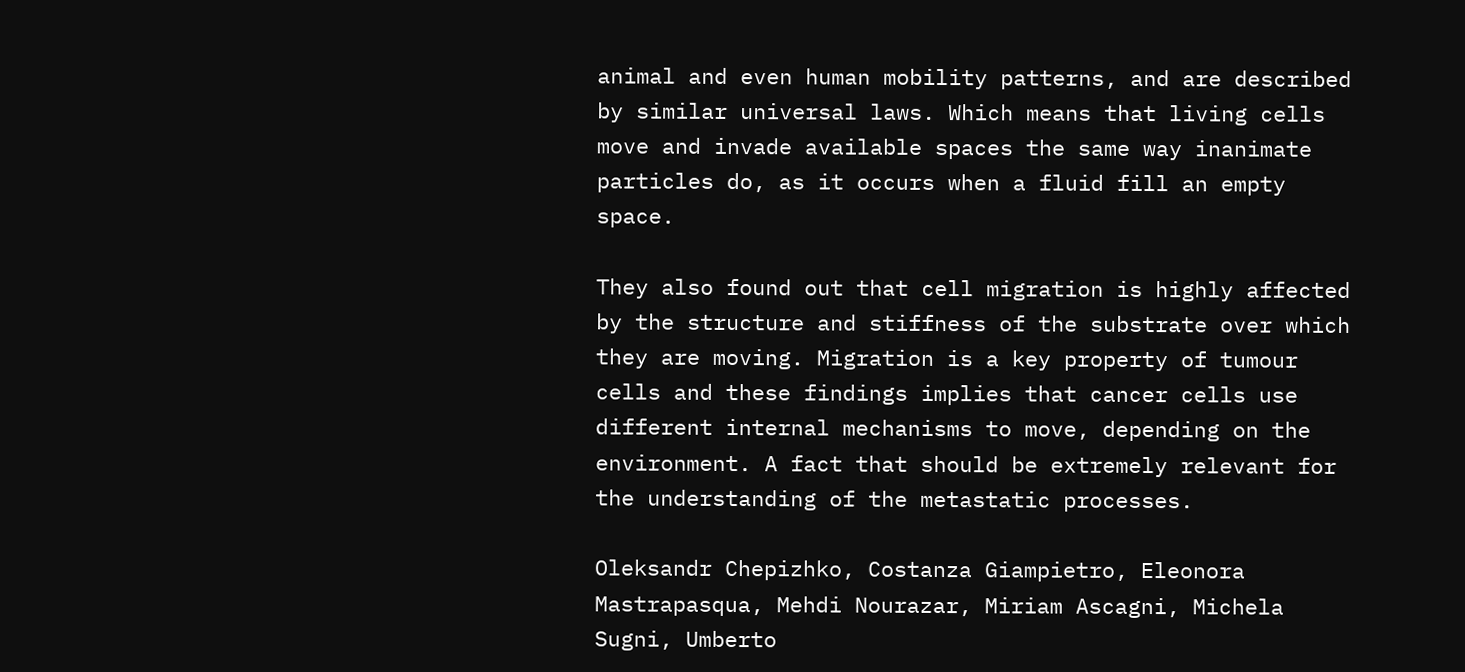animal and even human mobility patterns, and are described by similar universal laws. Which means that living cells move and invade available spaces the same way inanimate particles do, as it occurs when a fluid fill an empty space.

They also found out that cell migration is highly affected by the structure and stiffness of the substrate over which they are moving. Migration is a key property of tumour cells and these findings implies that cancer cells use different internal mechanisms to move, depending on the environment. A fact that should be extremely relevant for the understanding of the metastatic processes.

Oleksandr Chepizhko, Costanza Giampietro, Eleonora Mastrapasqua, Mehdi Nourazar, Miriam Ascagni, Michela Sugni, Umberto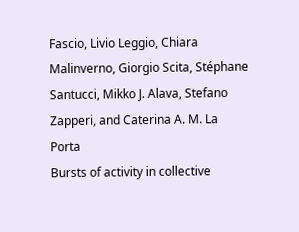Fascio, Livio Leggio, Chiara Malinverno, Giorgio Scita, Stéphane Santucci, Mikko J. Alava, Stefano Zapperi, and Caterina A. M. La Porta
Bursts of activity in collective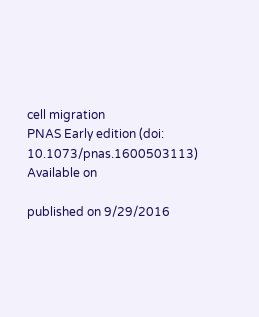cell migration
PNAS Early edition (doi: 10.1073/pnas.1600503113)
Available on

published on 9/29/2016